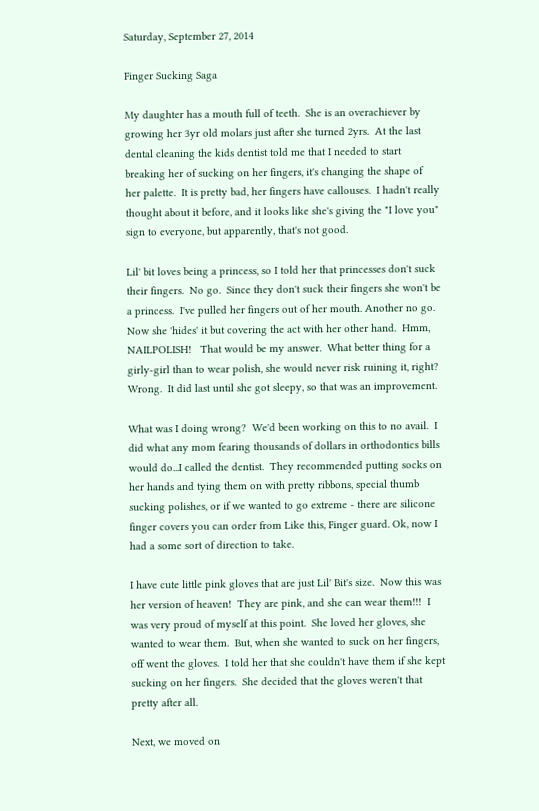Saturday, September 27, 2014

Finger Sucking Saga

My daughter has a mouth full of teeth.  She is an overachiever by growing her 3yr old molars just after she turned 2yrs.  At the last dental cleaning the kids dentist told me that I needed to start breaking her of sucking on her fingers, it's changing the shape of her palette.  It is pretty bad, her fingers have callouses.  I hadn't really thought about it before, and it looks like she's giving the "I love you" sign to everyone, but apparently, that's not good.

Lil' bit loves being a princess, so I told her that princesses don't suck their fingers.  No go.  Since they don't suck their fingers she won't be a princess.  I've pulled her fingers out of her mouth. Another no go.  Now she 'hides' it but covering the act with her other hand.  Hmm, NAILPOLISH!   That would be my answer.  What better thing for a girly-girl than to wear polish, she would never risk ruining it, right? Wrong.  It did last until she got sleepy, so that was an improvement.

What was I doing wrong?  We'd been working on this to no avail.  I did what any mom fearing thousands of dollars in orthodontics bills would do...I called the dentist.  They recommended putting socks on her hands and tying them on with pretty ribbons, special thumb sucking polishes, or if we wanted to go extreme - there are silicone finger covers you can order from Like this, Finger guard. Ok, now I had a some sort of direction to take.

I have cute little pink gloves that are just Lil' Bit's size.  Now this was her version of heaven!  They are pink, and she can wear them!!!  I was very proud of myself at this point.  She loved her gloves, she wanted to wear them.  But, when she wanted to suck on her fingers, off went the gloves.  I told her that she couldn't have them if she kept sucking on her fingers.  She decided that the gloves weren't that pretty after all.

Next, we moved on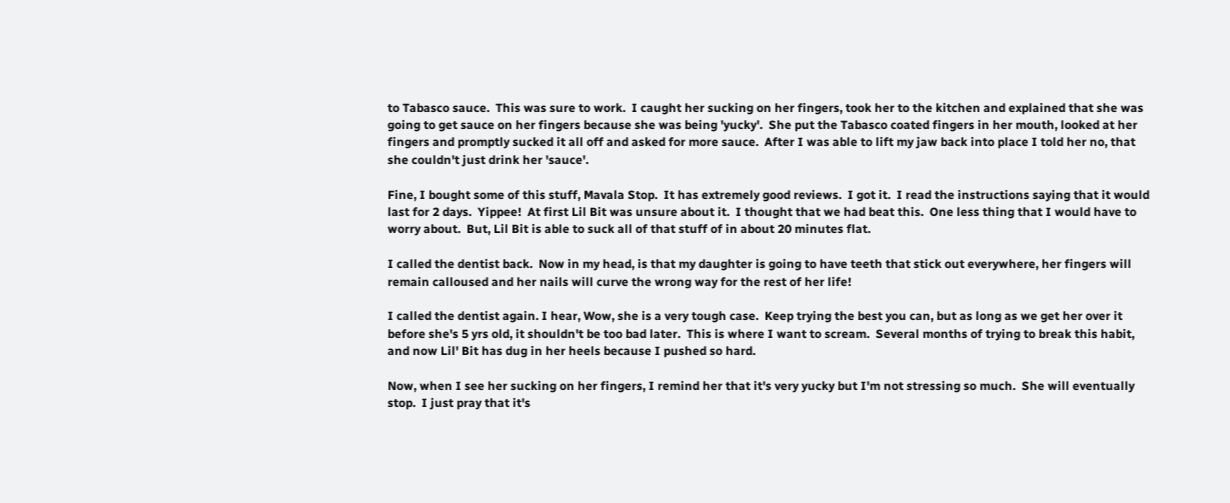to Tabasco sauce.  This was sure to work.  I caught her sucking on her fingers, took her to the kitchen and explained that she was going to get sauce on her fingers because she was being 'yucky'.  She put the Tabasco coated fingers in her mouth, looked at her fingers and promptly sucked it all off and asked for more sauce.  After I was able to lift my jaw back into place I told her no, that she couldn't just drink her 'sauce'.

Fine, I bought some of this stuff, Mavala Stop.  It has extremely good reviews.  I got it.  I read the instructions saying that it would last for 2 days.  Yippee!  At first Lil Bit was unsure about it.  I thought that we had beat this.  One less thing that I would have to worry about.  But, Lil Bit is able to suck all of that stuff of in about 20 minutes flat.

I called the dentist back.  Now in my head, is that my daughter is going to have teeth that stick out everywhere, her fingers will remain calloused and her nails will curve the wrong way for the rest of her life!

I called the dentist again. I hear, Wow, she is a very tough case.  Keep trying the best you can, but as long as we get her over it before she's 5 yrs old, it shouldn't be too bad later.  This is where I want to scream.  Several months of trying to break this habit, and now Lil' Bit has dug in her heels because I pushed so hard.

Now, when I see her sucking on her fingers, I remind her that it's very yucky but I'm not stressing so much.  She will eventually stop.  I just pray that it's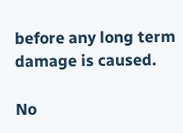before any long term damage is caused.

No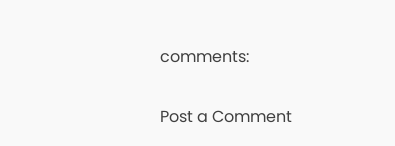comments:

Post a Comment